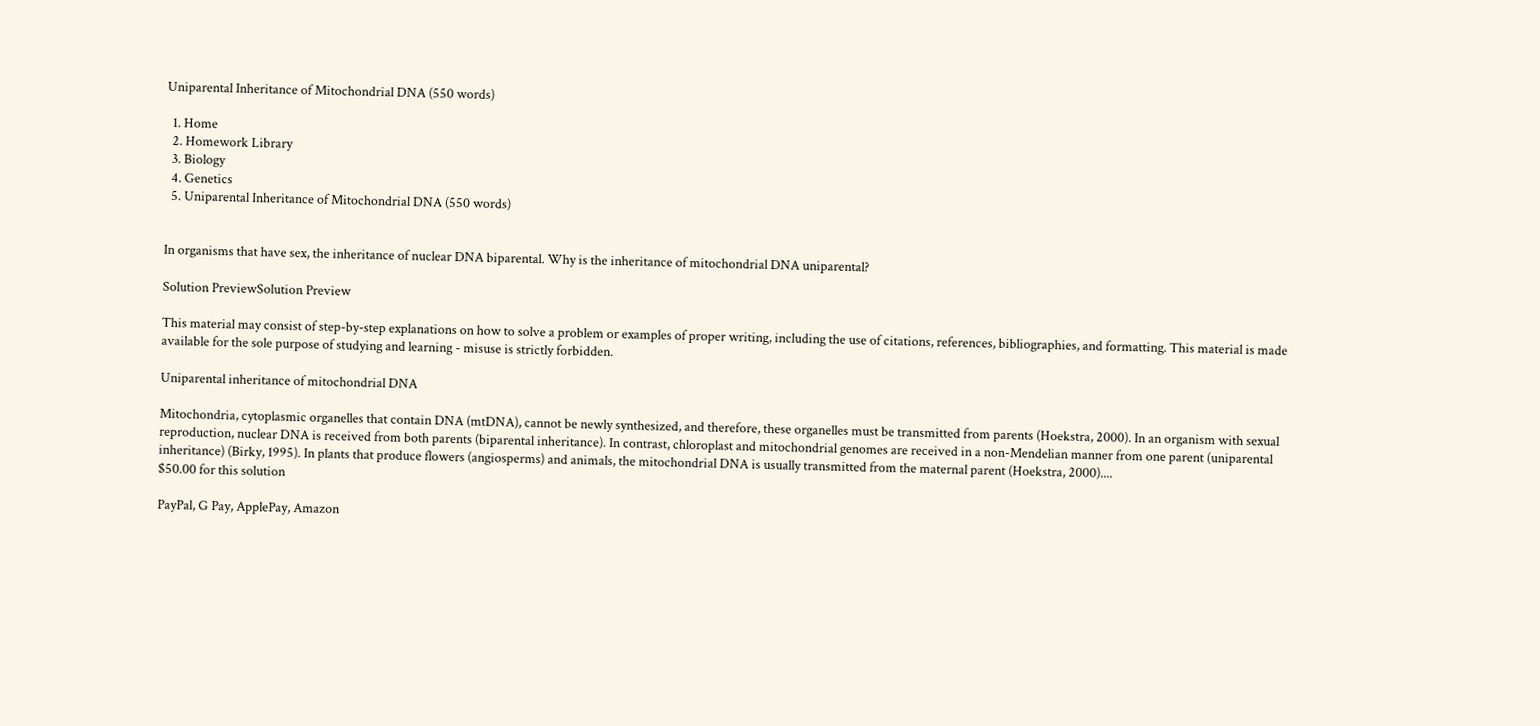Uniparental Inheritance of Mitochondrial DNA (550 words)

  1. Home
  2. Homework Library
  3. Biology
  4. Genetics
  5. Uniparental Inheritance of Mitochondrial DNA (550 words)


In organisms that have sex, the inheritance of nuclear DNA biparental. Why is the inheritance of mitochondrial DNA uniparental?

Solution PreviewSolution Preview

This material may consist of step-by-step explanations on how to solve a problem or examples of proper writing, including the use of citations, references, bibliographies, and formatting. This material is made available for the sole purpose of studying and learning - misuse is strictly forbidden.

Uniparental inheritance of mitochondrial DNA

Mitochondria, cytoplasmic organelles that contain DNA (mtDNA), cannot be newly synthesized, and therefore, these organelles must be transmitted from parents (Hoekstra, 2000). In an organism with sexual reproduction, nuclear DNA is received from both parents (biparental inheritance). In contrast, chloroplast and mitochondrial genomes are received in a non-Mendelian manner from one parent (uniparental inheritance) (Birky, 1995). In plants that produce flowers (angiosperms) and animals, the mitochondrial DNA is usually transmitted from the maternal parent (Hoekstra, 2000)....
$50.00 for this solution

PayPal, G Pay, ApplePay, Amazon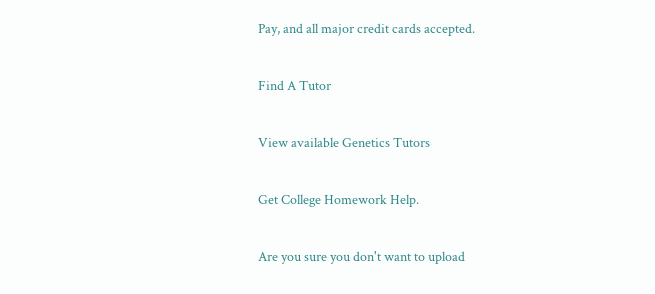Pay, and all major credit cards accepted.

Find A Tutor

View available Genetics Tutors

Get College Homework Help.

Are you sure you don't want to upload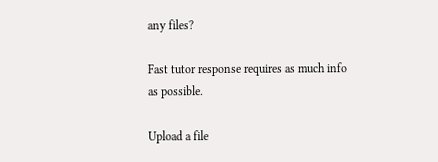any files?

Fast tutor response requires as much info as possible.

Upload a file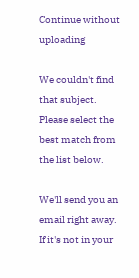Continue without uploading

We couldn't find that subject.
Please select the best match from the list below.

We'll send you an email right away. If it's not in your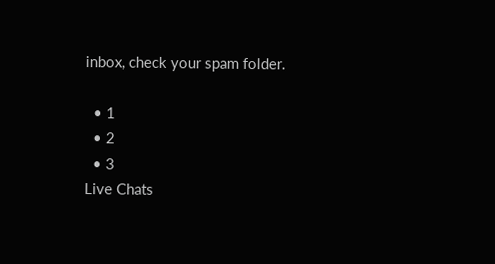inbox, check your spam folder.

  • 1
  • 2
  • 3
Live Chats